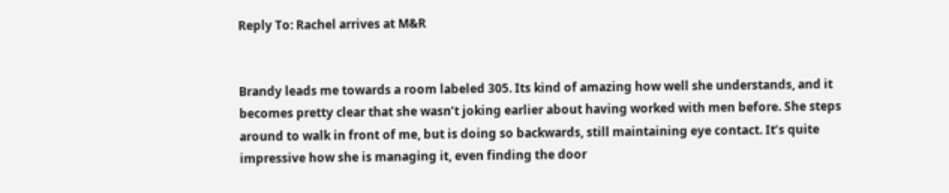Reply To: Rachel arrives at M&R


Brandy leads me towards a room labeled 305. Its kind of amazing how well she understands, and it becomes pretty clear that she wasn’t joking earlier about having worked with men before. She steps around to walk in front of me, but is doing so backwards, still maintaining eye contact. It’s quite impressive how she is managing it, even finding the door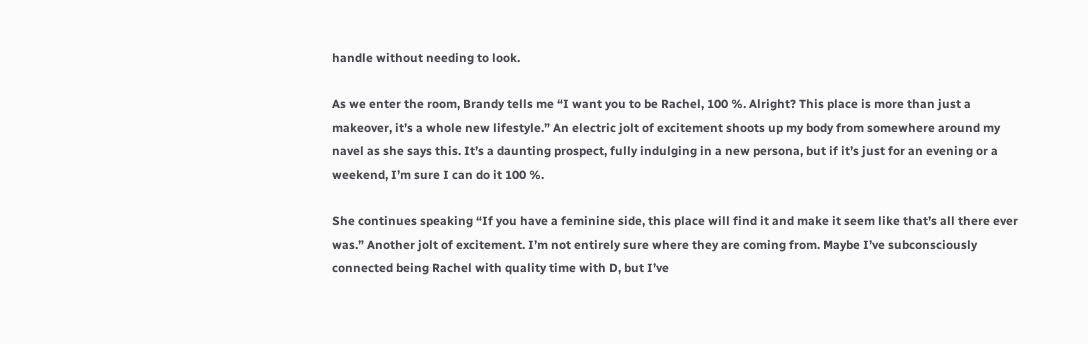handle without needing to look.

As we enter the room, Brandy tells me “I want you to be Rachel, 100 %. Alright? This place is more than just a makeover, it’s a whole new lifestyle.” An electric jolt of excitement shoots up my body from somewhere around my navel as she says this. It’s a daunting prospect, fully indulging in a new persona, but if it’s just for an evening or a weekend, I’m sure I can do it 100 %.

She continues speaking “If you have a feminine side, this place will find it and make it seem like that’s all there ever was.” Another jolt of excitement. I’m not entirely sure where they are coming from. Maybe I’ve subconsciously connected being Rachel with quality time with D, but I’ve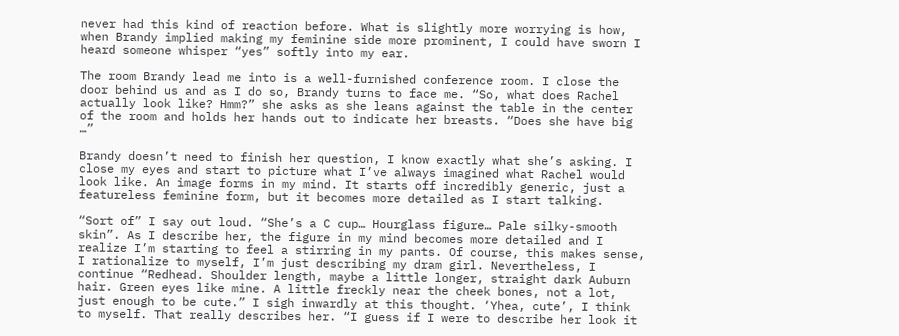never had this kind of reaction before. What is slightly more worrying is how, when Brandy implied making my feminine side more prominent, I could have sworn I heard someone whisper “yes” softly into my ear.

The room Brandy lead me into is a well-furnished conference room. I close the door behind us and as I do so, Brandy turns to face me. “So, what does Rachel actually look like? Hmm?” she asks as she leans against the table in the center of the room and holds her hands out to indicate her breasts. “Does she have big …”

Brandy doesn’t need to finish her question, I know exactly what she’s asking. I close my eyes and start to picture what I’ve always imagined what Rachel would look like. An image forms in my mind. It starts off incredibly generic, just a featureless feminine form, but it becomes more detailed as I start talking.

“Sort of” I say out loud. “She’s a C cup… Hourglass figure… Pale silky-smooth skin”. As I describe her, the figure in my mind becomes more detailed and I realize I’m starting to feel a stirring in my pants. Of course, this makes sense, I rationalize to myself, I’m just describing my dram girl. Nevertheless, I continue “Redhead. Shoulder length, maybe a little longer, straight dark Auburn hair. Green eyes like mine. A little freckly near the cheek bones, not a lot, just enough to be cute.” I sigh inwardly at this thought. ‘Yhea, cute’, I think to myself. That really describes her. “I guess if I were to describe her look it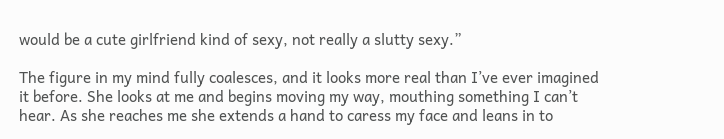would be a cute girlfriend kind of sexy, not really a slutty sexy.”

The figure in my mind fully coalesces, and it looks more real than I’ve ever imagined it before. She looks at me and begins moving my way, mouthing something I can’t hear. As she reaches me she extends a hand to caress my face and leans in to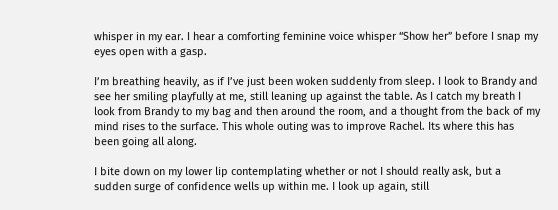whisper in my ear. I hear a comforting feminine voice whisper “Show her” before I snap my eyes open with a gasp.

I’m breathing heavily, as if I’ve just been woken suddenly from sleep. I look to Brandy and see her smiling playfully at me, still leaning up against the table. As I catch my breath I look from Brandy to my bag and then around the room, and a thought from the back of my mind rises to the surface. This whole outing was to improve Rachel. Its where this has been going all along.

I bite down on my lower lip contemplating whether or not I should really ask, but a sudden surge of confidence wells up within me. I look up again, still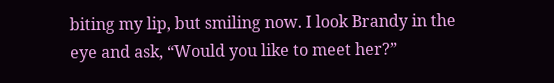biting my lip, but smiling now. I look Brandy in the eye and ask, “Would you like to meet her?”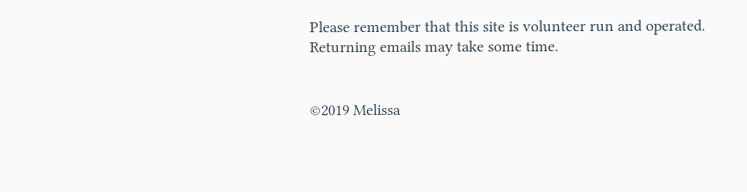Please remember that this site is volunteer run and operated. Returning emails may take some time.


©2019 Melissa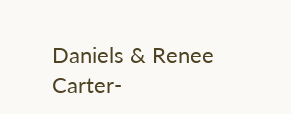Daniels & Renee Carter-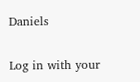Daniels

Log in with your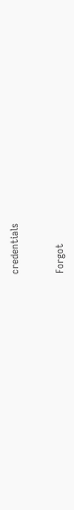credentials


Forgot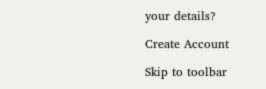your details?

Create Account

Skip to toolbar